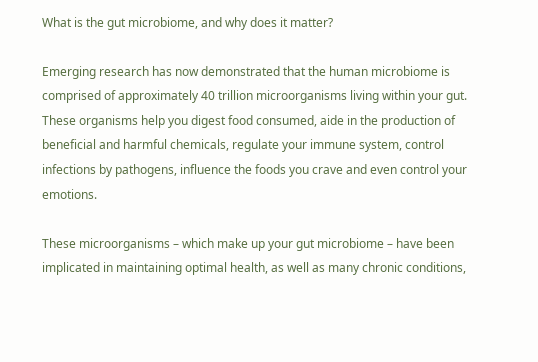What is the gut microbiome, and why does it matter?

Emerging research has now demonstrated that the human microbiome is comprised of approximately 40 trillion microorganisms living within your gut. These organisms help you digest food consumed, aide in the production of beneficial and harmful chemicals, regulate your immune system, control infections by pathogens, influence the foods you crave and even control your emotions.

These microorganisms – which make up your gut microbiome – have been implicated in maintaining optimal health, as well as many chronic conditions,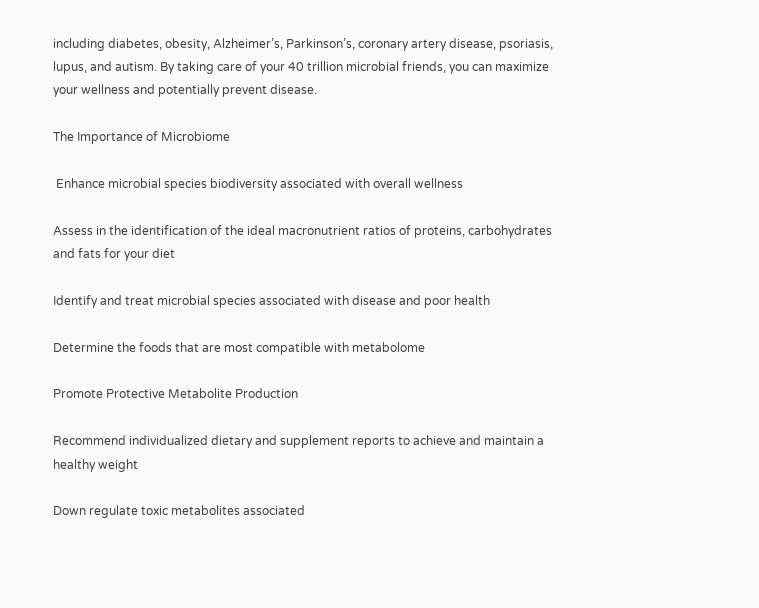including diabetes, obesity, Alzheimer’s, Parkinson’s, coronary artery disease, psoriasis, lupus, and autism. By taking care of your 40 trillion microbial friends, you can maximize your wellness and potentially prevent disease.

The Importance of Microbiome

 Enhance microbial species biodiversity associated with overall wellness

Assess in the identification of the ideal macronutrient ratios of proteins, carbohydrates and fats for your diet

Identify and treat microbial species associated with disease and poor health

Determine the foods that are most compatible with metabolome

Promote Protective Metabolite Production

Recommend individualized dietary and supplement reports to achieve and maintain a healthy weight

Down regulate toxic metabolites associated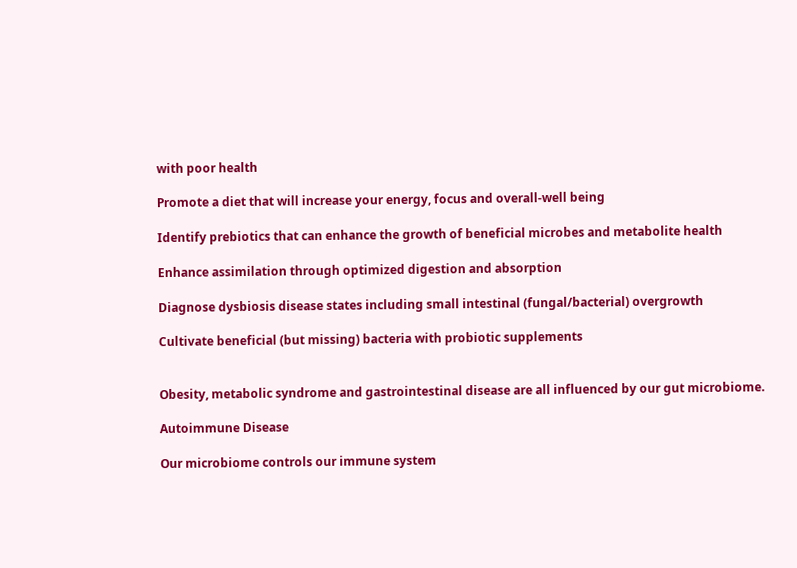with poor health

Promote a diet that will increase your energy, focus and overall-well being

Identify prebiotics that can enhance the growth of beneficial microbes and metabolite health

Enhance assimilation through optimized digestion and absorption

Diagnose dysbiosis disease states including small intestinal (fungal/bacterial) overgrowth

Cultivate beneficial (but missing) bacteria with probiotic supplements


Obesity, metabolic syndrome and gastrointestinal disease are all influenced by our gut microbiome.

Autoimmune Disease

Our microbiome controls our immune system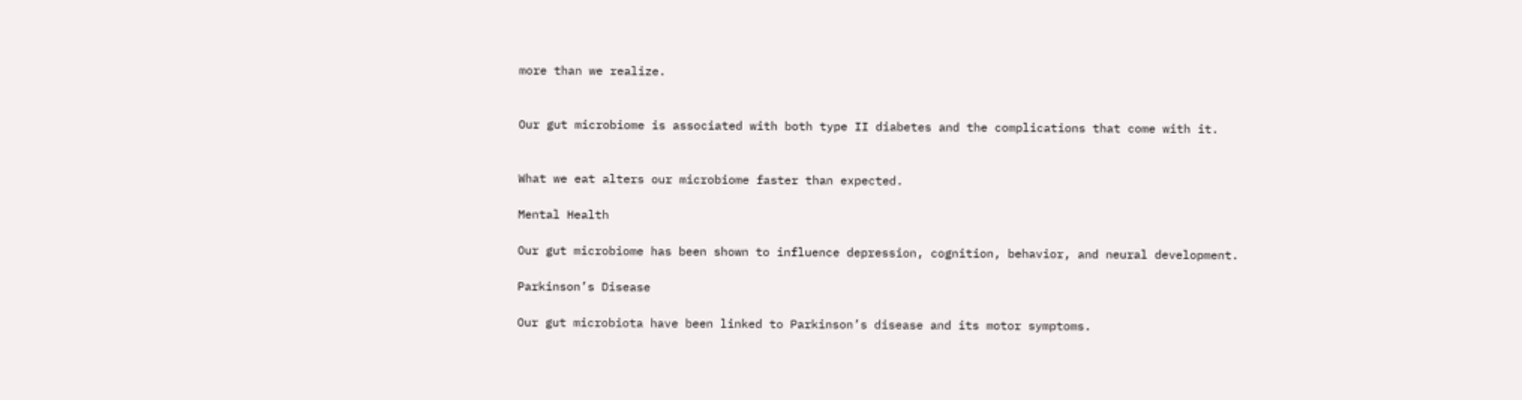more than we realize.


Our gut microbiome is associated with both type II diabetes and the complications that come with it.


What we eat alters our microbiome faster than expected.

Mental Health

Our gut microbiome has been shown to influence depression, cognition, behavior, and neural development.

Parkinson’s Disease

Our gut microbiota have been linked to Parkinson’s disease and its motor symptoms.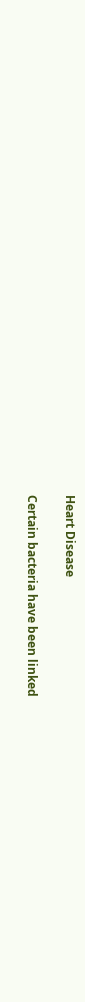Heart Disease

Certain bacteria have been linked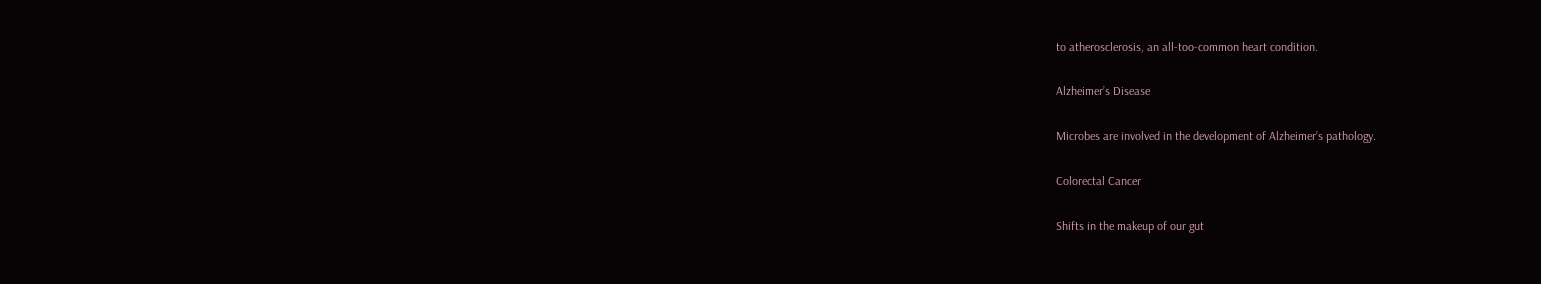to atherosclerosis, an all-too-common heart condition.

Alzheimer’s Disease

Microbes are involved in the development of Alzheimer’s pathology.

Colorectal Cancer

Shifts in the makeup of our gut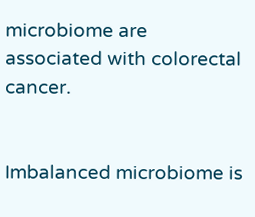microbiome are associated with colorectal cancer.


Imbalanced microbiome is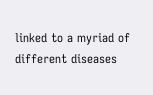linked to a myriad of different diseases